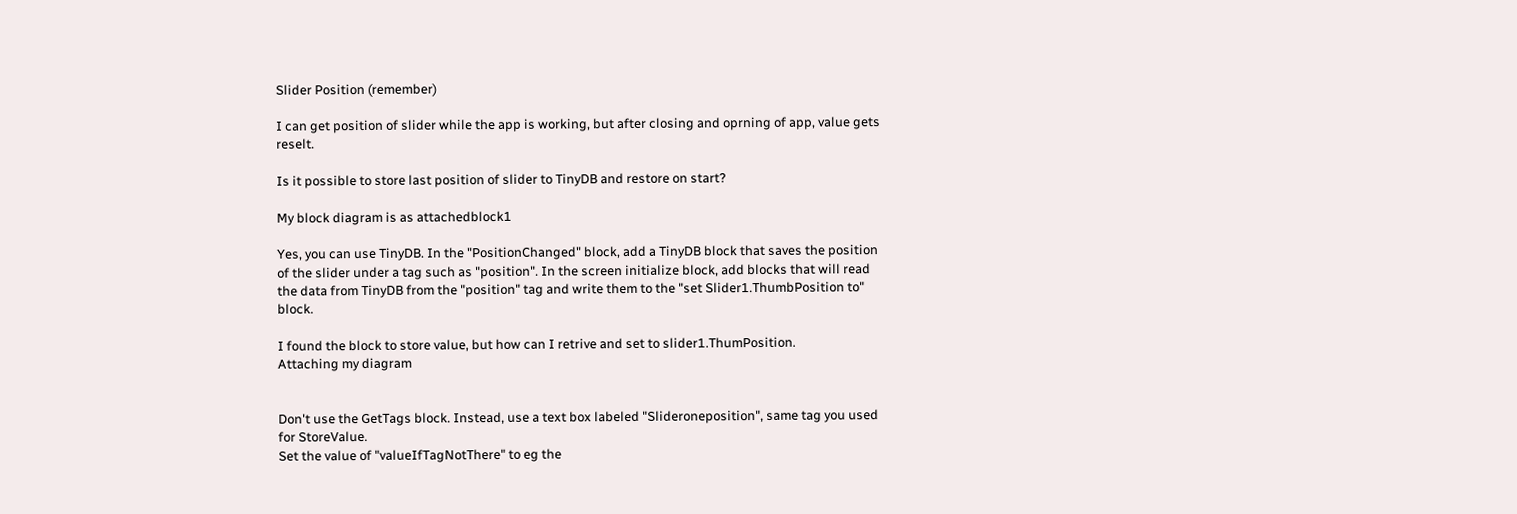Slider Position (remember)

I can get position of slider while the app is working, but after closing and oprning of app, value gets reselt.

Is it possible to store last position of slider to TinyDB and restore on start?

My block diagram is as attachedblock1

Yes, you can use TinyDB. In the "PositionChanged" block, add a TinyDB block that saves the position of the slider under a tag such as "position". In the screen initialize block, add blocks that will read the data from TinyDB from the "position" tag and write them to the "set Slider1.ThumbPosition to" block.

I found the block to store value, but how can I retrive and set to slider1.ThumPosition.
Attaching my diagram


Don't use the GetTags block. Instead, use a text box labeled "Slideroneposition", same tag you used for StoreValue.
Set the value of "valueIfTagNotThere" to eg the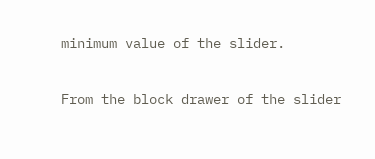minimum value of the slider.

From the block drawer of the slider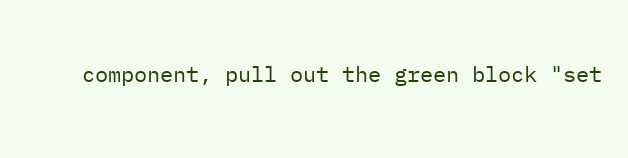component, pull out the green block "set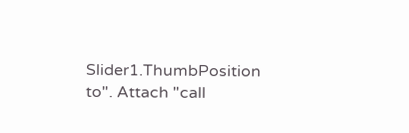Slider1.ThumbPosition to". Attach "call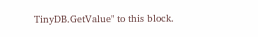TinyDB.GetValue" to this block.